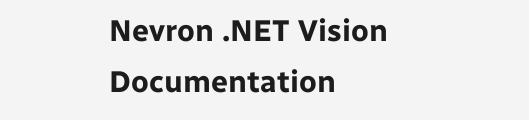Nevron .NET Vision Documentation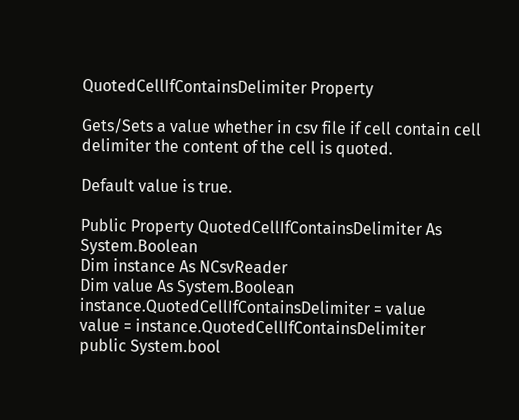QuotedCellIfContainsDelimiter Property

Gets/Sets a value whether in csv file if cell contain cell delimiter the content of the cell is quoted.

Default value is true.

Public Property QuotedCellIfContainsDelimiter As System.Boolean
Dim instance As NCsvReader
Dim value As System.Boolean
instance.QuotedCellIfContainsDelimiter = value
value = instance.QuotedCellIfContainsDelimiter
public System.bool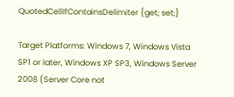QuotedCellIfContainsDelimiter {get; set;}

Target Platforms: Windows 7, Windows Vista SP1 or later, Windows XP SP3, Windows Server 2008 (Server Core not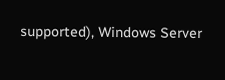supported), Windows Server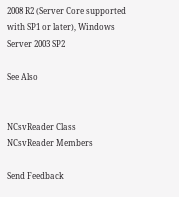2008 R2 (Server Core supported with SP1 or later), Windows Server 2003 SP2

See Also


NCsvReader Class
NCsvReader Members

Send Feedback